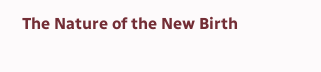The Nature of the New Birth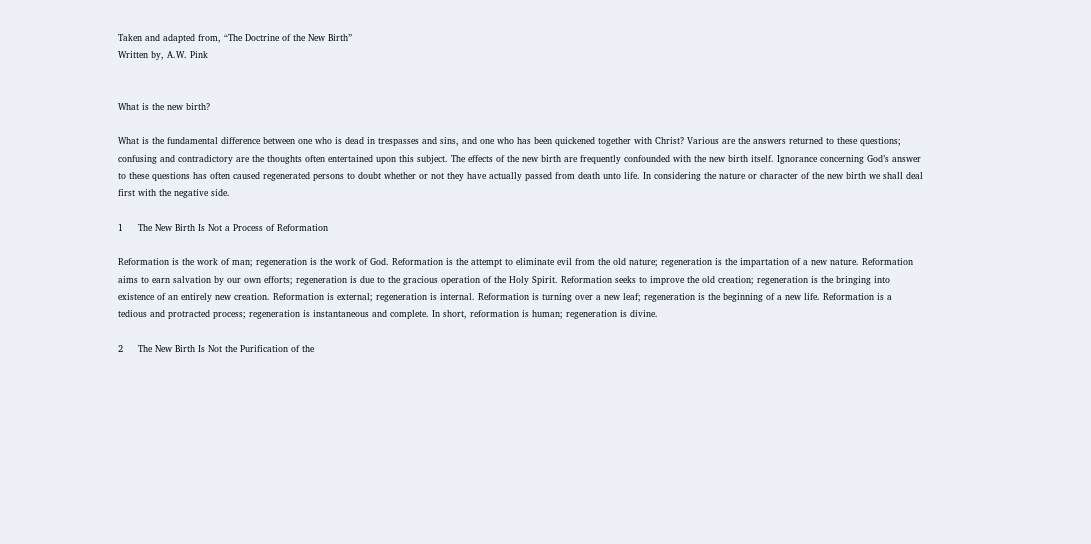Taken and adapted from, “The Doctrine of the New Birth”
Written by, A.W. Pink


What is the new birth?

What is the fundamental difference between one who is dead in trespasses and sins, and one who has been quickened together with Christ? Various are the answers returned to these questions; confusing and contradictory are the thoughts often entertained upon this subject. The effects of the new birth are frequently confounded with the new birth itself. Ignorance concerning God’s answer to these questions has often caused regenerated persons to doubt whether or not they have actually passed from death unto life. In considering the nature or character of the new birth we shall deal first with the negative side.

1     The New Birth Is Not a Process of Reformation

Reformation is the work of man; regeneration is the work of God. Reformation is the attempt to eliminate evil from the old nature; regeneration is the impartation of a new nature. Reformation aims to earn salvation by our own efforts; regeneration is due to the gracious operation of the Holy Spirit. Reformation seeks to improve the old creation; regeneration is the bringing into existence of an entirely new creation. Reformation is external; regeneration is internal. Reformation is turning over a new leaf; regeneration is the beginning of a new life. Reformation is a tedious and protracted process; regeneration is instantaneous and complete. In short, reformation is human; regeneration is divine.

2     The New Birth Is Not the Purification of the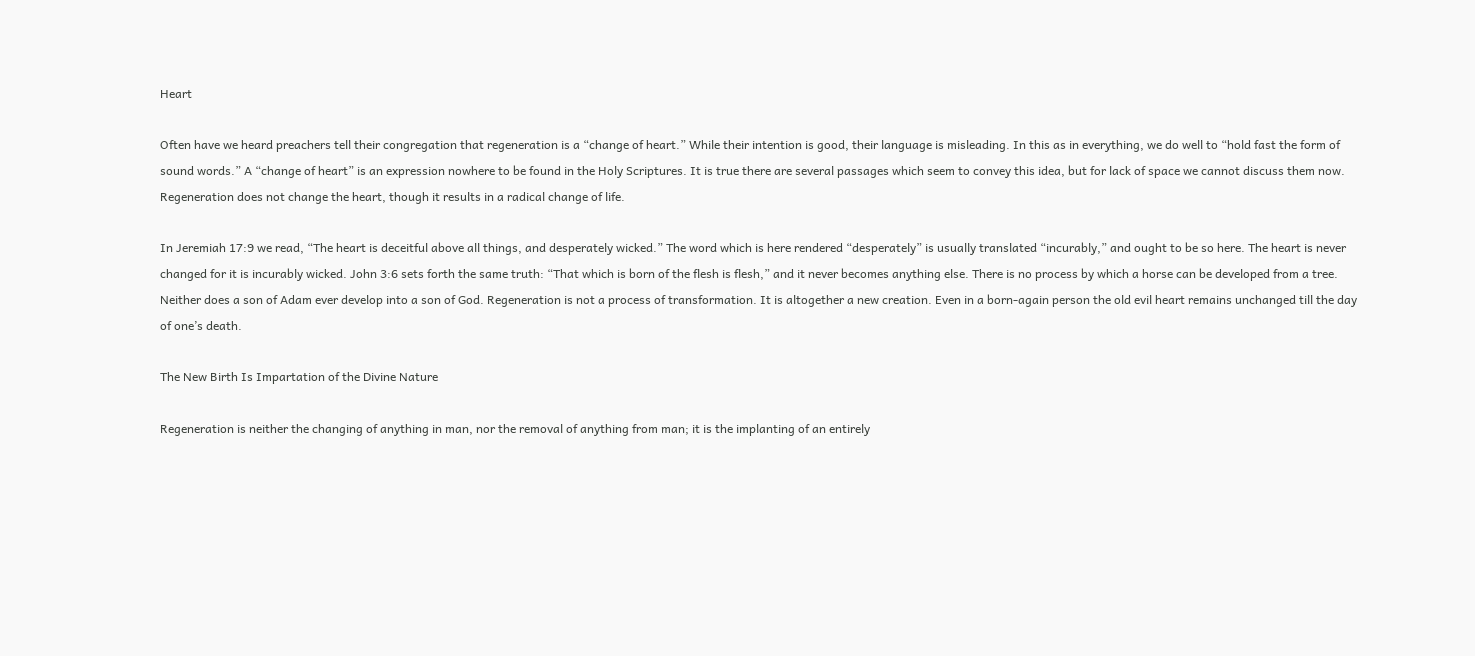Heart

Often have we heard preachers tell their congregation that regeneration is a “change of heart.” While their intention is good, their language is misleading. In this as in everything, we do well to “hold fast the form of sound words.” A “change of heart” is an expression nowhere to be found in the Holy Scriptures. It is true there are several passages which seem to convey this idea, but for lack of space we cannot discuss them now. Regeneration does not change the heart, though it results in a radical change of life.

In Jeremiah 17:9 we read, “The heart is deceitful above all things, and desperately wicked.” The word which is here rendered “desperately” is usually translated “incurably,” and ought to be so here. The heart is never changed for it is incurably wicked. John 3:6 sets forth the same truth: “That which is born of the flesh is flesh,” and it never becomes anything else. There is no process by which a horse can be developed from a tree. Neither does a son of Adam ever develop into a son of God. Regeneration is not a process of transformation. It is altogether a new creation. Even in a born-again person the old evil heart remains unchanged till the day of one’s death.

The New Birth Is Impartation of the Divine Nature

Regeneration is neither the changing of anything in man, nor the removal of anything from man; it is the implanting of an entirely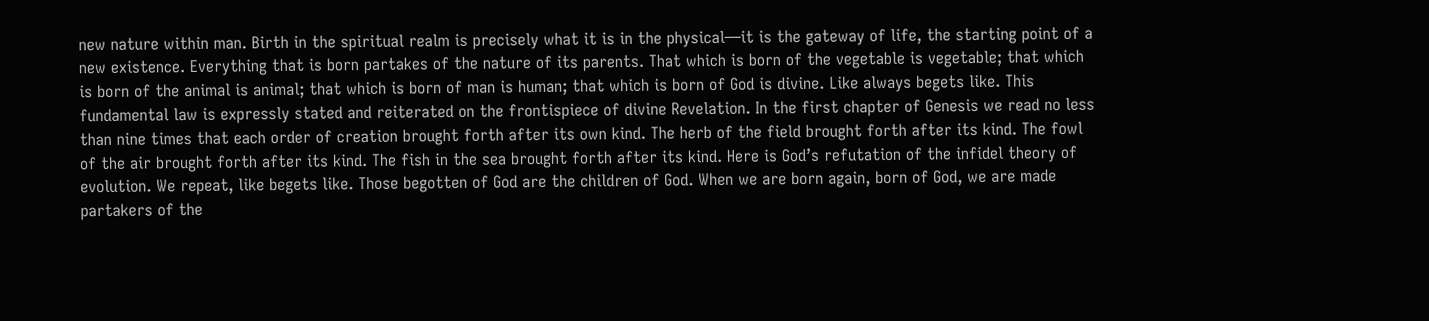new nature within man. Birth in the spiritual realm is precisely what it is in the physical—it is the gateway of life, the starting point of a new existence. Everything that is born partakes of the nature of its parents. That which is born of the vegetable is vegetable; that which is born of the animal is animal; that which is born of man is human; that which is born of God is divine. Like always begets like. This fundamental law is expressly stated and reiterated on the frontispiece of divine Revelation. In the first chapter of Genesis we read no less than nine times that each order of creation brought forth after its own kind. The herb of the field brought forth after its kind. The fowl of the air brought forth after its kind. The fish in the sea brought forth after its kind. Here is God’s refutation of the infidel theory of evolution. We repeat, like begets like. Those begotten of God are the children of God. When we are born again, born of God, we are made partakers of the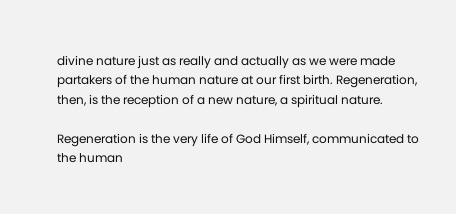divine nature just as really and actually as we were made partakers of the human nature at our first birth. Regeneration, then, is the reception of a new nature, a spiritual nature.

Regeneration is the very life of God Himself, communicated to the human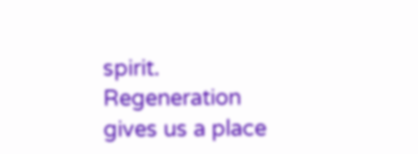spirit. Regeneration gives us a place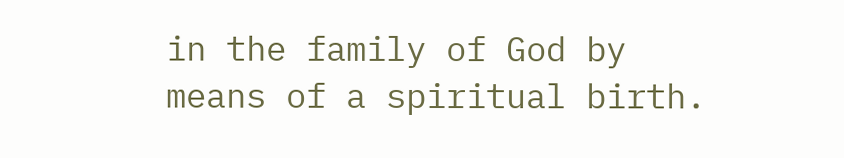in the family of God by means of a spiritual birth.